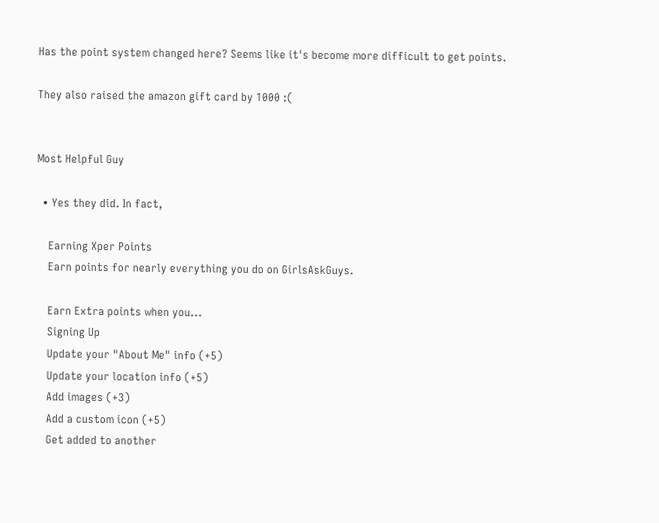Has the point system changed here? Seems like it's become more difficult to get points.

They also raised the amazon gift card by 1000 :(


Most Helpful Guy

  • Yes they did. In fact,

    Earning Xper Points
    Earn points for nearly everything you do on GirlsAskGuys.

    Earn Extra points when you...
    Signing Up
    Update your "About Me" info (+5)
    Update your location info (+5)
    Add images (+3)
    Add a custom icon (+5)
    Get added to another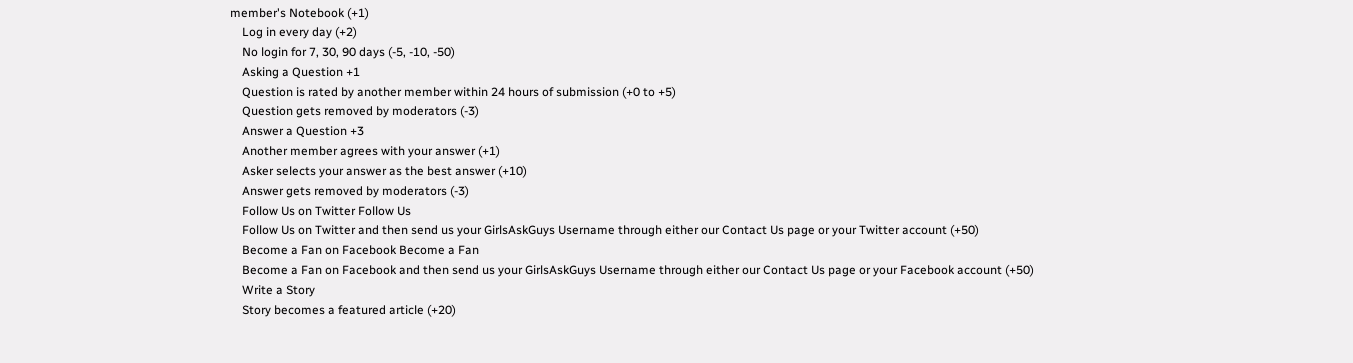member's Notebook (+1)
    Log in every day (+2)
    No login for 7, 30, 90 days (-5, -10, -50)
    Asking a Question +1
    Question is rated by another member within 24 hours of submission (+0 to +5)
    Question gets removed by moderators (-3)
    Answer a Question +3
    Another member agrees with your answer (+1)
    Asker selects your answer as the best answer (+10)
    Answer gets removed by moderators (-3)
    Follow Us on Twitter Follow Us
    Follow Us on Twitter and then send us your GirlsAskGuys Username through either our Contact Us page or your Twitter account (+50)
    Become a Fan on Facebook Become a Fan
    Become a Fan on Facebook and then send us your GirlsAskGuys Username through either our Contact Us page or your Facebook account (+50)
    Write a Story
    Story becomes a featured article (+20)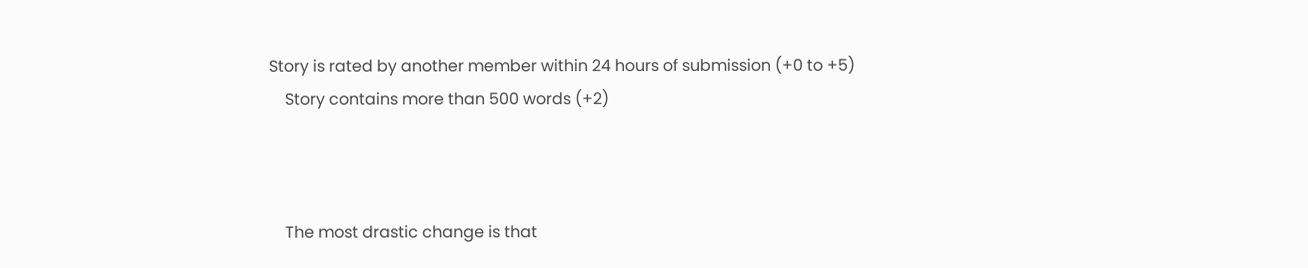Story is rated by another member within 24 hours of submission (+0 to +5)
    Story contains more than 500 words (+2)



    The most drastic change is that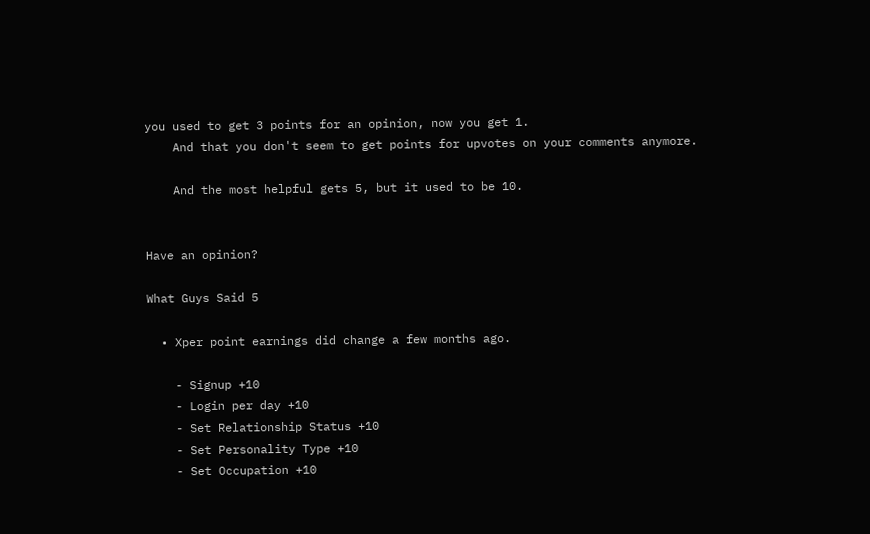you used to get 3 points for an opinion, now you get 1.
    And that you don't seem to get points for upvotes on your comments anymore.

    And the most helpful gets 5, but it used to be 10.


Have an opinion?

What Guys Said 5

  • Xper point earnings did change a few months ago.

    - Signup +10
    - Login per day +10
    - Set Relationship Status +10
    - Set Personality Type +10
    - Set Occupation +10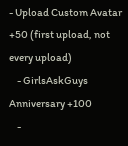- Upload Custom Avatar +50 (first upload, not every upload)
    - GirlsAskGuys Anniversary +100
    -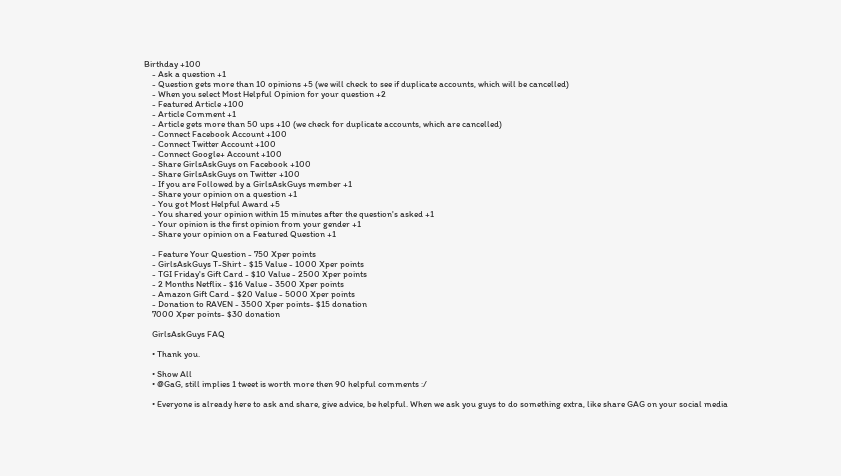Birthday +100
    - Ask a question +1
    - Question gets more than 10 opinions +5 (we will check to see if duplicate accounts, which will be cancelled)
    - When you select Most Helpful Opinion for your question +2
    - Featured Article +100
    - Article Comment +1
    - Article gets more than 50 ups +10 (we check for duplicate accounts, which are cancelled)
    - Connect Facebook Account +100
    - Connect Twitter Account +100
    - Connect Google+ Account +100
    - Share GirlsAskGuys on Facebook +100
    - Share GirlsAskGuys on Twitter +100
    - If you are Followed by a GirlsAskGuys member +1
    - Share your opinion on a question +1
    - You got Most Helpful Award +5
    - You shared your opinion within 15 minutes after the question's asked +1
    - Your opinion is the first opinion from your gender +1
    - Share your opinion on a Featured Question +1

    - Feature Your Question - 750 Xper points
    - GirlsAskGuys T-Shirt - $15 Value - 1000 Xper points
    - TGI Friday's Gift Card - $10 Value - 2500 Xper points
    - 2 Months Netflix - $16 Value - 3500 Xper points
    - Amazon Gift Card - $20 Value - 5000 Xper points
    - Donation to RAVEN - 3500 Xper points- $15 donation
    7000 Xper points- $30 donation

    GirlsAskGuys FAQ

    • Thank you.

    • Show All
    • @GaG, still implies 1 tweet is worth more then 90 helpful comments :/

    • Everyone is already here to ask and share, give advice, be helpful. When we ask you guys to do something extra, like share GAG on your social media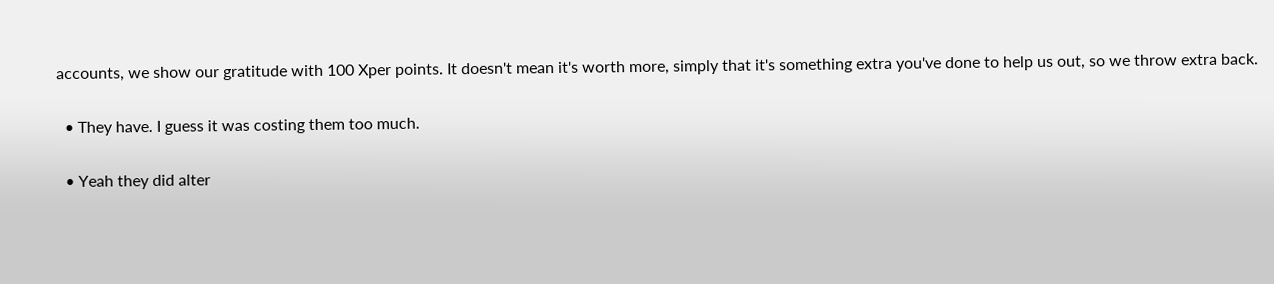accounts, we show our gratitude with 100 Xper points. It doesn't mean it's worth more, simply that it's something extra you've done to help us out, so we throw extra back.

  • They have. I guess it was costing them too much.

  • Yeah they did alter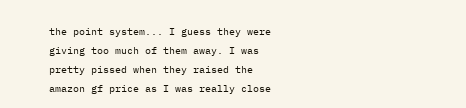the point system... I guess they were giving too much of them away. I was pretty pissed when they raised the amazon gf price as I was really close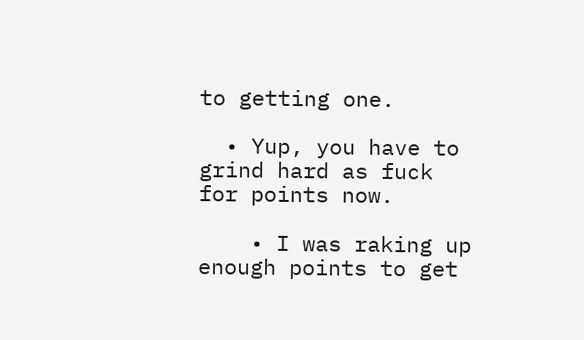to getting one.

  • Yup, you have to grind hard as fuck for points now.

    • I was raking up enough points to get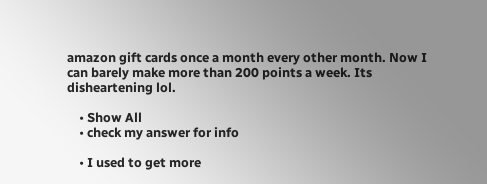amazon gift cards once a month every other month. Now I can barely make more than 200 points a week. Its disheartening lol.

    • Show All
    • check my answer for info

    • I used to get more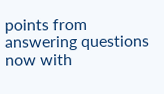points from answering questions now with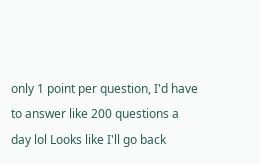only 1 point per question, I'd have to answer like 200 questions a day lol Looks like I'll go back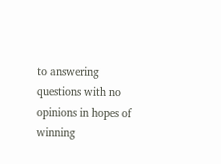to answering questions with no opinions in hopes of winning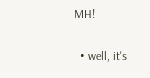MH!

  • well, it's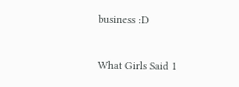business :D


What Girls Said 1